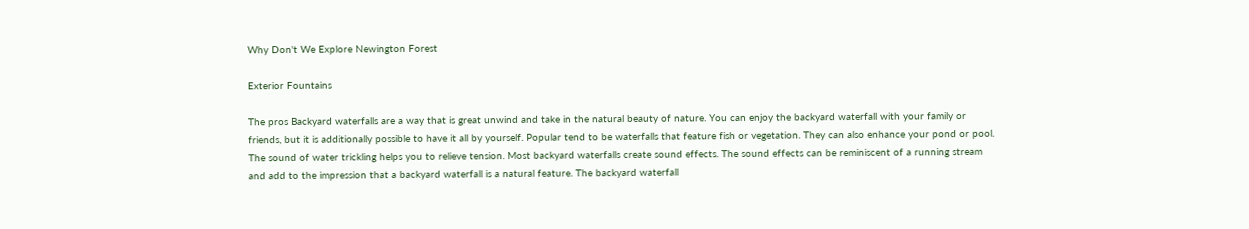Why Don't We Explore Newington Forest

Exterior Fountains

The pros Backyard waterfalls are a way that is great unwind and take in the natural beauty of nature. You can enjoy the backyard waterfall with your family or friends, but it is additionally possible to have it all by yourself. Popular tend to be waterfalls that feature fish or vegetation. They can also enhance your pond or pool. The sound of water trickling helps you to relieve tension. Most backyard waterfalls create sound effects. The sound effects can be reminiscent of a running stream and add to the impression that a backyard waterfall is a natural feature. The backyard waterfall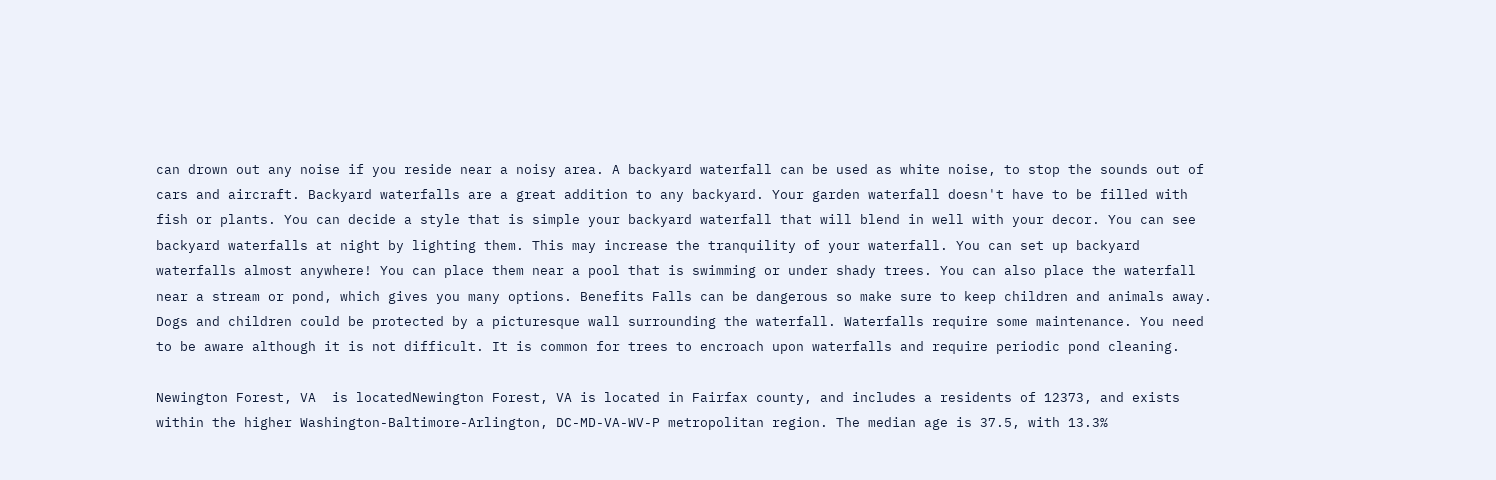can drown out any noise if you reside near a noisy area. A backyard waterfall can be used as white noise, to stop the sounds out of cars and aircraft. Backyard waterfalls are a great addition to any backyard. Your garden waterfall doesn't have to be filled with fish or plants. You can decide a style that is simple your backyard waterfall that will blend in well with your decor. You can see backyard waterfalls at night by lighting them. This may increase the tranquility of your waterfall. You can set up backyard waterfalls almost anywhere! You can place them near a pool that is swimming or under shady trees. You can also place the waterfall near a stream or pond, which gives you many options. Benefits Falls can be dangerous so make sure to keep children and animals away. Dogs and children could be protected by a picturesque wall surrounding the waterfall. Waterfalls require some maintenance. You need to be aware although it is not difficult. It is common for trees to encroach upon waterfalls and require periodic pond cleaning.

Newington Forest, VA  is locatedNewington Forest, VA is located in Fairfax county, and includes a residents of 12373, and exists within the higher Washington-Baltimore-Arlington, DC-MD-VA-WV-P metropolitan region. The median age is 37.5, with 13.3%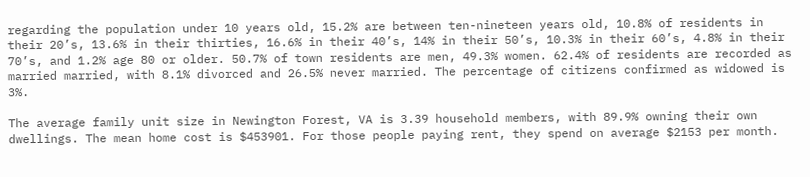regarding the population under 10 years old, 15.2% are between ten-nineteen years old, 10.8% of residents in their 20’s, 13.6% in their thirties, 16.6% in their 40’s, 14% in their 50’s, 10.3% in their 60’s, 4.8% in their 70’s, and 1.2% age 80 or older. 50.7% of town residents are men, 49.3% women. 62.4% of residents are recorded as married married, with 8.1% divorced and 26.5% never married. The percentage of citizens confirmed as widowed is 3%.

The average family unit size in Newington Forest, VA is 3.39 household members, with 89.9% owning their own dwellings. The mean home cost is $453901. For those people paying rent, they spend on average $2153 per month.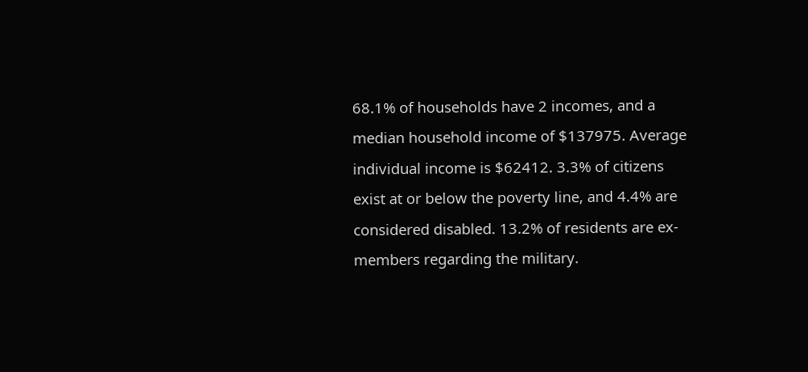68.1% of households have 2 incomes, and a median household income of $137975. Average individual income is $62412. 3.3% of citizens exist at or below the poverty line, and 4.4% are considered disabled. 13.2% of residents are ex-members regarding the military.